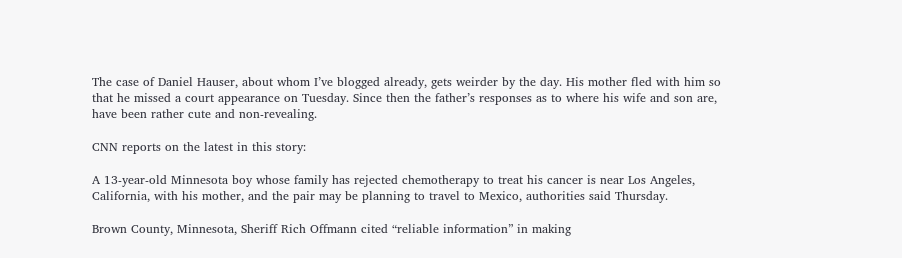The case of Daniel Hauser, about whom I’ve blogged already, gets weirder by the day. His mother fled with him so that he missed a court appearance on Tuesday. Since then the father’s responses as to where his wife and son are, have been rather cute and non-revealing.

CNN reports on the latest in this story:

A 13-year-old Minnesota boy whose family has rejected chemotherapy to treat his cancer is near Los Angeles, California, with his mother, and the pair may be planning to travel to Mexico, authorities said Thursday.

Brown County, Minnesota, Sheriff Rich Offmann cited “reliable information” in making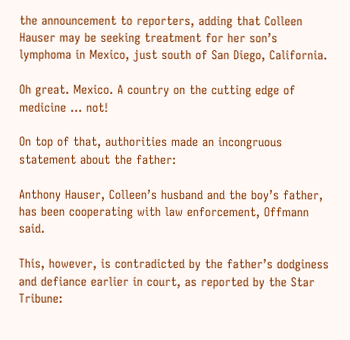the announcement to reporters, adding that Colleen Hauser may be seeking treatment for her son’s lymphoma in Mexico, just south of San Diego, California.

Oh great. Mexico. A country on the cutting edge of medicine … not!

On top of that, authorities made an incongruous statement about the father:

Anthony Hauser, Colleen’s husband and the boy’s father, has been cooperating with law enforcement, Offmann said.

This, however, is contradicted by the father’s dodginess and defiance earlier in court, as reported by the Star Tribune: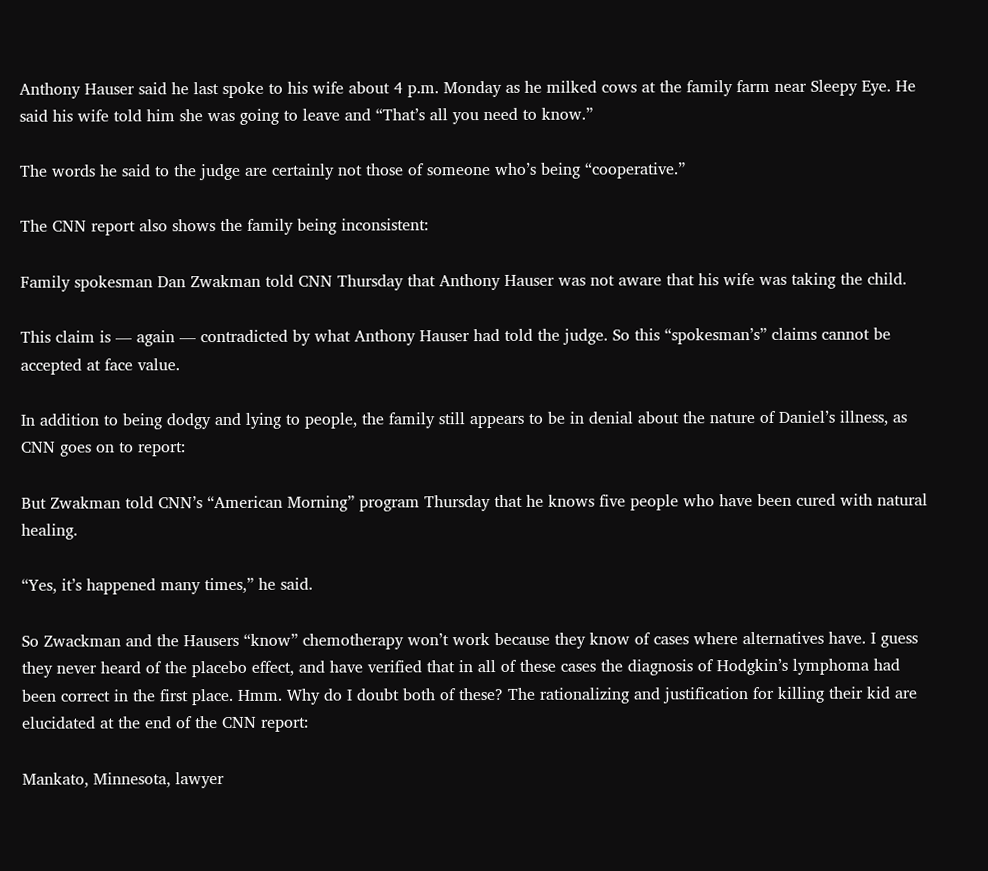Anthony Hauser said he last spoke to his wife about 4 p.m. Monday as he milked cows at the family farm near Sleepy Eye. He said his wife told him she was going to leave and “That’s all you need to know.”

The words he said to the judge are certainly not those of someone who’s being “cooperative.”

The CNN report also shows the family being inconsistent:

Family spokesman Dan Zwakman told CNN Thursday that Anthony Hauser was not aware that his wife was taking the child.

This claim is — again — contradicted by what Anthony Hauser had told the judge. So this “spokesman’s” claims cannot be accepted at face value.

In addition to being dodgy and lying to people, the family still appears to be in denial about the nature of Daniel’s illness, as CNN goes on to report:

But Zwakman told CNN’s “American Morning” program Thursday that he knows five people who have been cured with natural healing.

“Yes, it’s happened many times,” he said.

So Zwackman and the Hausers “know” chemotherapy won’t work because they know of cases where alternatives have. I guess they never heard of the placebo effect, and have verified that in all of these cases the diagnosis of Hodgkin’s lymphoma had been correct in the first place. Hmm. Why do I doubt both of these? The rationalizing and justification for killing their kid are elucidated at the end of the CNN report:

Mankato, Minnesota, lawyer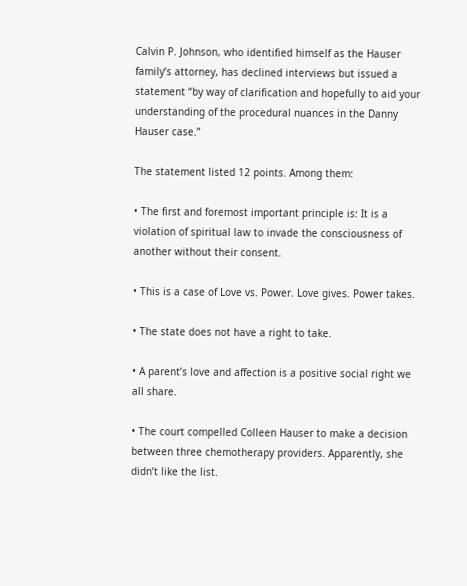Calvin P. Johnson, who identified himself as the Hauser family’s attorney, has declined interviews but issued a statement “by way of clarification and hopefully to aid your understanding of the procedural nuances in the Danny Hauser case.”

The statement listed 12 points. Among them:

• The first and foremost important principle is: It is a violation of spiritual law to invade the consciousness of another without their consent.

• This is a case of Love vs. Power. Love gives. Power takes.

• The state does not have a right to take.

• A parent’s love and affection is a positive social right we all share.

• The court compelled Colleen Hauser to make a decision between three chemotherapy providers. Apparently, she didn’t like the list.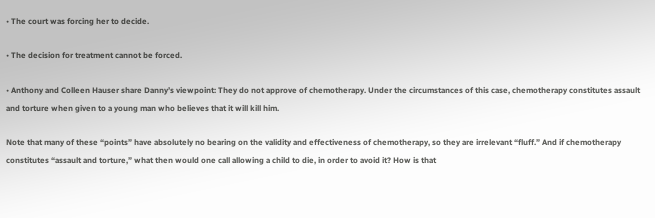• The court was forcing her to decide.

• The decision for treatment cannot be forced.

• Anthony and Colleen Hauser share Danny’s viewpoint: They do not approve of chemotherapy. Under the circumstances of this case, chemotherapy constitutes assault and torture when given to a young man who believes that it will kill him.

Note that many of these “points” have absolutely no bearing on the validity and effectiveness of chemotherapy, so they are irrelevant “fluff.” And if chemotherapy constitutes “assault and torture,” what then would one call allowing a child to die, in order to avoid it? How is that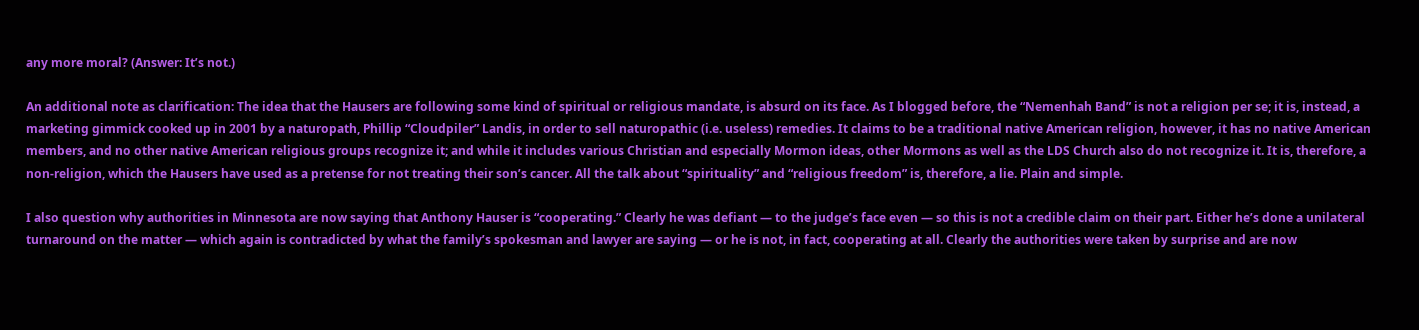any more moral? (Answer: It’s not.)

An additional note as clarification: The idea that the Hausers are following some kind of spiritual or religious mandate, is absurd on its face. As I blogged before, the “Nemenhah Band” is not a religion per se; it is, instead, a marketing gimmick cooked up in 2001 by a naturopath, Phillip “Cloudpiler” Landis, in order to sell naturopathic (i.e. useless) remedies. It claims to be a traditional native American religion, however, it has no native American members, and no other native American religious groups recognize it; and while it includes various Christian and especially Mormon ideas, other Mormons as well as the LDS Church also do not recognize it. It is, therefore, a non-religion, which the Hausers have used as a pretense for not treating their son’s cancer. All the talk about “spirituality” and “religious freedom” is, therefore, a lie. Plain and simple.

I also question why authorities in Minnesota are now saying that Anthony Hauser is “cooperating.” Clearly he was defiant — to the judge’s face even — so this is not a credible claim on their part. Either he’s done a unilateral turnaround on the matter — which again is contradicted by what the family’s spokesman and lawyer are saying — or he is not, in fact, cooperating at all. Clearly the authorities were taken by surprise and are now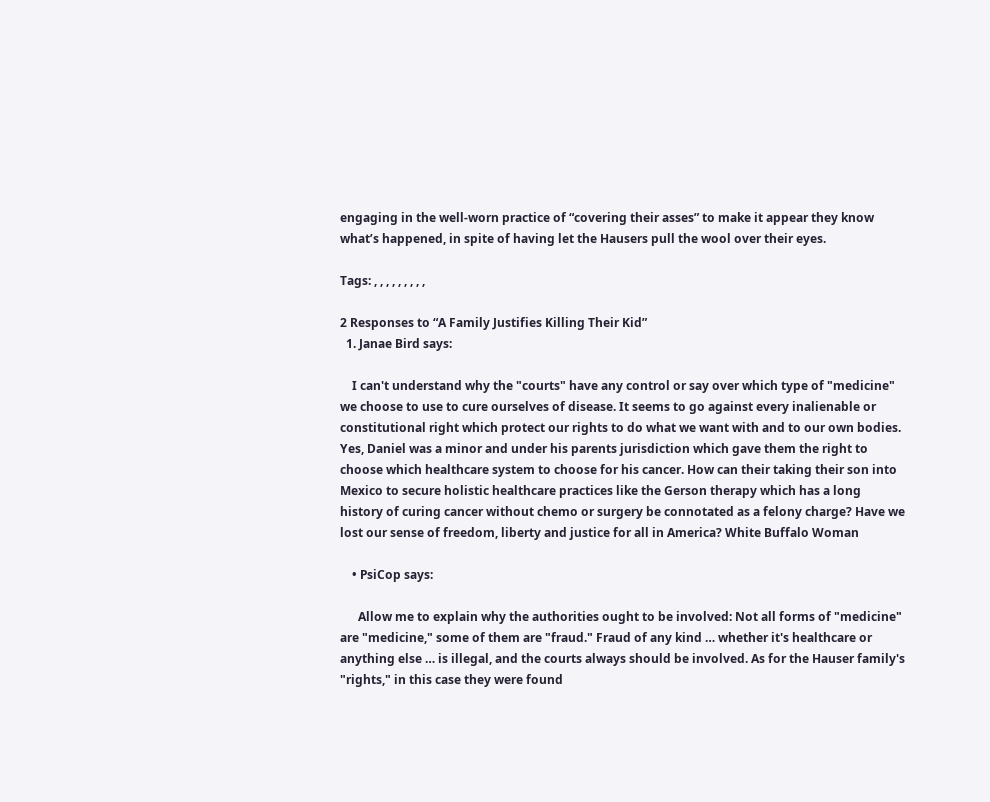engaging in the well-worn practice of “covering their asses” to make it appear they know what’s happened, in spite of having let the Hausers pull the wool over their eyes.

Tags: , , , , , , , , ,

2 Responses to “A Family Justifies Killing Their Kid”
  1. Janae Bird says:

    I can't understand why the "courts" have any control or say over which type of "medicine" we choose to use to cure ourselves of disease. It seems to go against every inalienable or constitutional right which protect our rights to do what we want with and to our own bodies. Yes, Daniel was a minor and under his parents jurisdiction which gave them the right to choose which healthcare system to choose for his cancer. How can their taking their son into Mexico to secure holistic healthcare practices like the Gerson therapy which has a long history of curing cancer without chemo or surgery be connotated as a felony charge? Have we lost our sense of freedom, liberty and justice for all in America? White Buffalo Woman

    • PsiCop says:

      Allow me to explain why the authorities ought to be involved: Not all forms of "medicine" are "medicine," some of them are "fraud." Fraud of any kind … whether it's healthcare or anything else … is illegal, and the courts always should be involved. As for the Hauser family's "rights," in this case they were found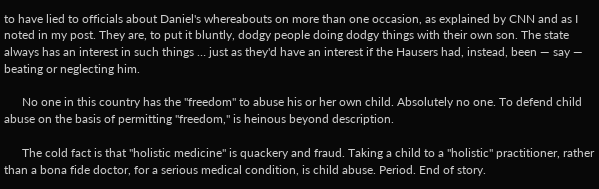to have lied to officials about Daniel's whereabouts on more than one occasion, as explained by CNN and as I noted in my post. They are, to put it bluntly, dodgy people doing dodgy things with their own son. The state always has an interest in such things … just as they'd have an interest if the Hausers had, instead, been — say — beating or neglecting him.

      No one in this country has the "freedom" to abuse his or her own child. Absolutely no one. To defend child abuse on the basis of permitting "freedom," is heinous beyond description.

      The cold fact is that "holistic medicine" is quackery and fraud. Taking a child to a "holistic" practitioner, rather than a bona fide doctor, for a serious medical condition, is child abuse. Period. End of story.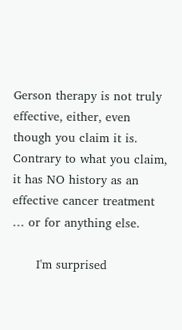Gerson therapy is not truly effective, either, even though you claim it is. Contrary to what you claim, it has NO history as an effective cancer treatment … or for anything else.

      I'm surprised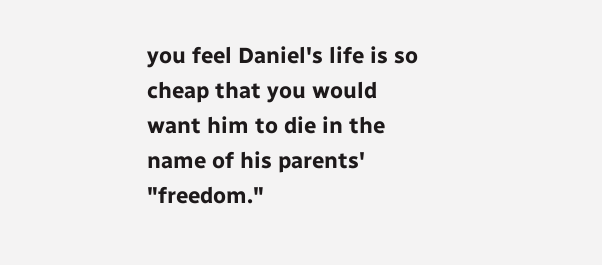you feel Daniel's life is so cheap that you would want him to die in the name of his parents' "freedom."